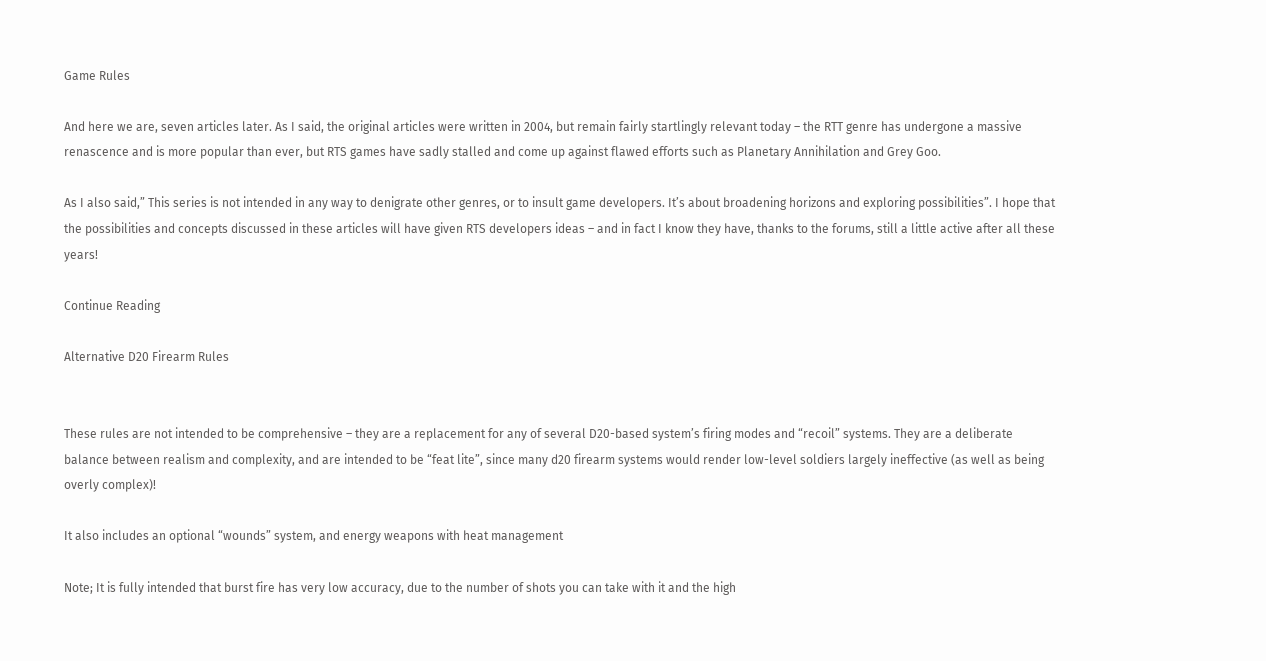Game Rules

And here we are, seven articles later. As I said, the original articles were written in 2004, but remain fairly startlingly relevant today – the RTT genre has undergone a massive renascence and is more popular than ever, but RTS games have sadly stalled and come up against flawed efforts such as Planetary Annihilation and Grey Goo.

As I also said,” This series is not intended in any way to denigrate other genres, or to insult game developers. It’s about broadening horizons and exploring possibilities”. I hope that the possibilities and concepts discussed in these articles will have given RTS developers ideas – and in fact I know they have, thanks to the forums, still a little active after all these years!

Continue Reading

Alternative D20 Firearm Rules


These rules are not intended to be comprehensive – they are a replacement for any of several D20-based system’s firing modes and “recoil” systems. They are a deliberate balance between realism and complexity, and are intended to be “feat lite”, since many d20 firearm systems would render low-level soldiers largely ineffective (as well as being overly complex)!

It also includes an optional “wounds” system, and energy weapons with heat management

Note; It is fully intended that burst fire has very low accuracy, due to the number of shots you can take with it and the high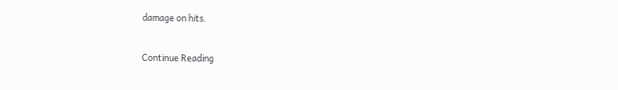damage on hits.

Continue Reading